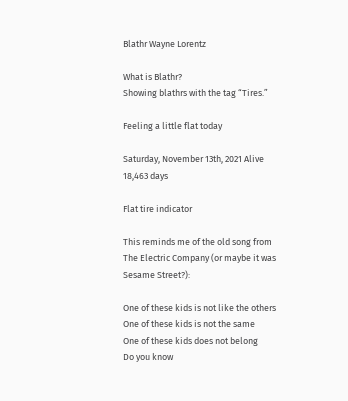Blathr Wayne Lorentz

What is Blathr?
Showing blathrs with the tag “Tires.”

Feeling a little flat today

Saturday, November 13th, 2021 Alive 18,463 days

Flat tire indicator

This reminds me of the old song from The Electric Company (or maybe it was Sesame Street?):

One of these kids is not like the others
One of these kids is not the same
One of these kids does not belong
Do you know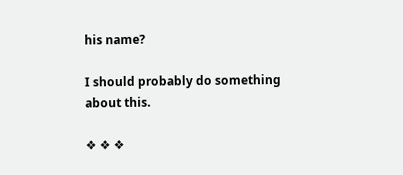his name?

I should probably do something about this.

❖ ❖ ❖